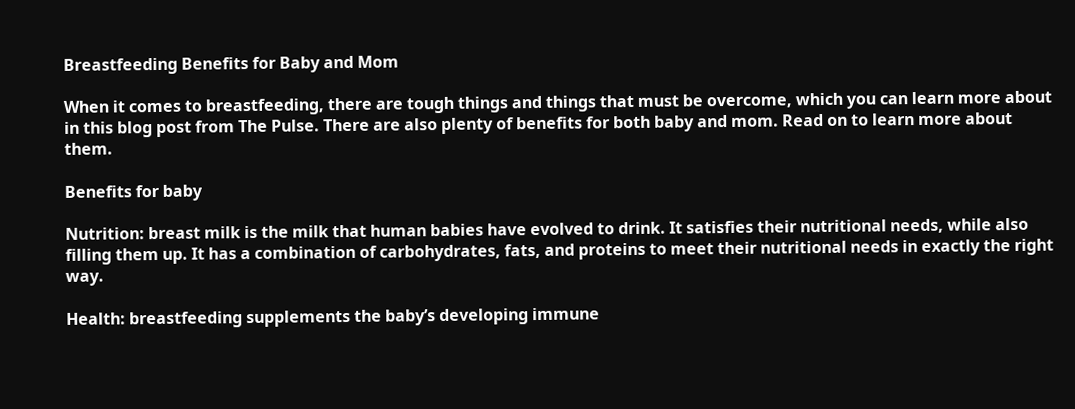Breastfeeding Benefits for Baby and Mom

When it comes to breastfeeding, there are tough things and things that must be overcome, which you can learn more about in this blog post from The Pulse. There are also plenty of benefits for both baby and mom. Read on to learn more about them.

Benefits for baby

Nutrition: breast milk is the milk that human babies have evolved to drink. It satisfies their nutritional needs, while also filling them up. It has a combination of carbohydrates, fats, and proteins to meet their nutritional needs in exactly the right way.

Health: breastfeeding supplements the baby’s developing immune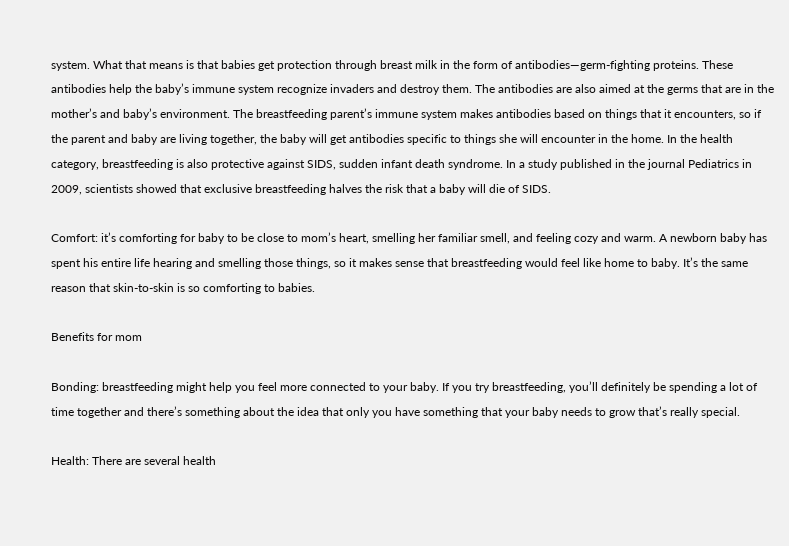system. What that means is that babies get protection through breast milk in the form of antibodies—germ-fighting proteins. These antibodies help the baby’s immune system recognize invaders and destroy them. The antibodies are also aimed at the germs that are in the mother’s and baby’s environment. The breastfeeding parent’s immune system makes antibodies based on things that it encounters, so if the parent and baby are living together, the baby will get antibodies specific to things she will encounter in the home. In the health category, breastfeeding is also protective against SIDS, sudden infant death syndrome. In a study published in the journal Pediatrics in 2009, scientists showed that exclusive breastfeeding halves the risk that a baby will die of SIDS.

Comfort: it’s comforting for baby to be close to mom’s heart, smelling her familiar smell, and feeling cozy and warm. A newborn baby has spent his entire life hearing and smelling those things, so it makes sense that breastfeeding would feel like home to baby. It’s the same reason that skin-to-skin is so comforting to babies.

Benefits for mom

Bonding: breastfeeding might help you feel more connected to your baby. If you try breastfeeding, you’ll definitely be spending a lot of time together and there’s something about the idea that only you have something that your baby needs to grow that’s really special.

Health: There are several health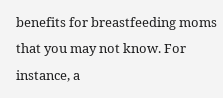benefits for breastfeeding moms that you may not know. For instance, a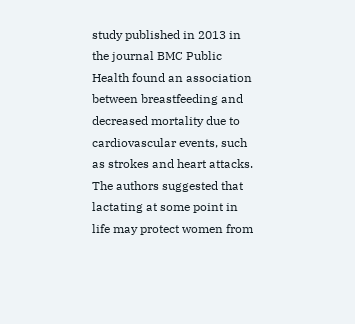study published in 2013 in the journal BMC Public Health found an association between breastfeeding and decreased mortality due to cardiovascular events, such as strokes and heart attacks. The authors suggested that lactating at some point in life may protect women from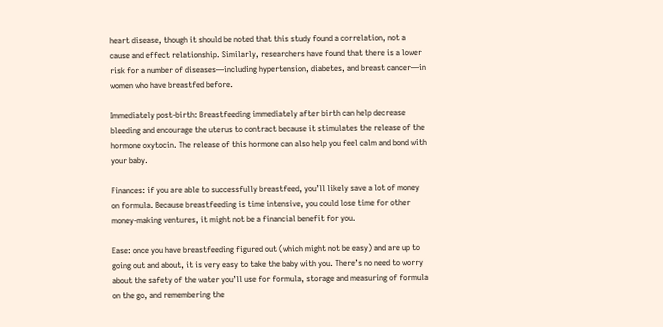heart disease, though it should be noted that this study found a correlation, not a cause and effect relationship. Similarly, researchers have found that there is a lower risk for a number of diseases—including hypertension, diabetes, and breast cancer—in women who have breastfed before.

Immediately post-birth: Breastfeeding immediately after birth can help decrease bleeding and encourage the uterus to contract because it stimulates the release of the hormone oxytocin. The release of this hormone can also help you feel calm and bond with your baby.

Finances: if you are able to successfully breastfeed, you’ll likely save a lot of money on formula. Because breastfeeding is time intensive, you could lose time for other money-making ventures, it might not be a financial benefit for you.

Ease: once you have breastfeeding figured out (which might not be easy) and are up to going out and about, it is very easy to take the baby with you. There’s no need to worry about the safety of the water you’ll use for formula, storage and measuring of formula on the go, and remembering the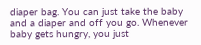diaper bag. You can just take the baby and a diaper and off you go. Whenever baby gets hungry, you just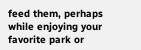feed them, perhaps while enjoying your favorite park or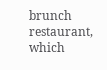brunch restaurant, which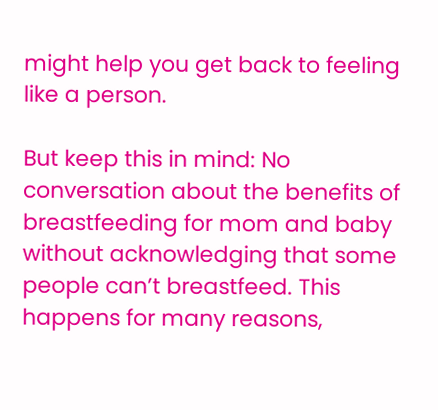might help you get back to feeling like a person.

But keep this in mind: No conversation about the benefits of breastfeeding for mom and baby without acknowledging that some people can’t breastfeed. This happens for many reasons,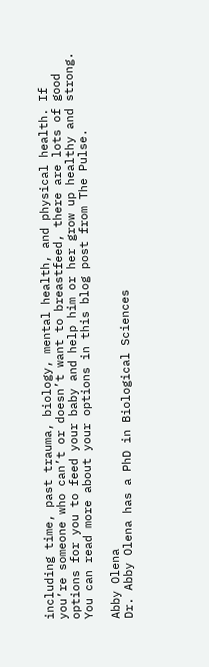including time, past trauma, biology, mental health, and physical health. If you’re someone who can’t or doesn’t want to breastfeed, there are lots of good options for you to feed your baby and help him or her grow up healthy and strong. You can read more about your options in this blog post from The Pulse.

Abby Olena
Dr. Abby Olena has a PhD in Biological Sciences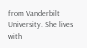from Vanderbilt University. She lives with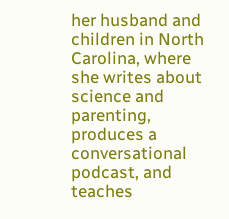her husband and children in North Carolina, where she writes about science and parenting, produces a conversational podcast, and teaches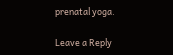prenatal yoga.

Leave a Reply